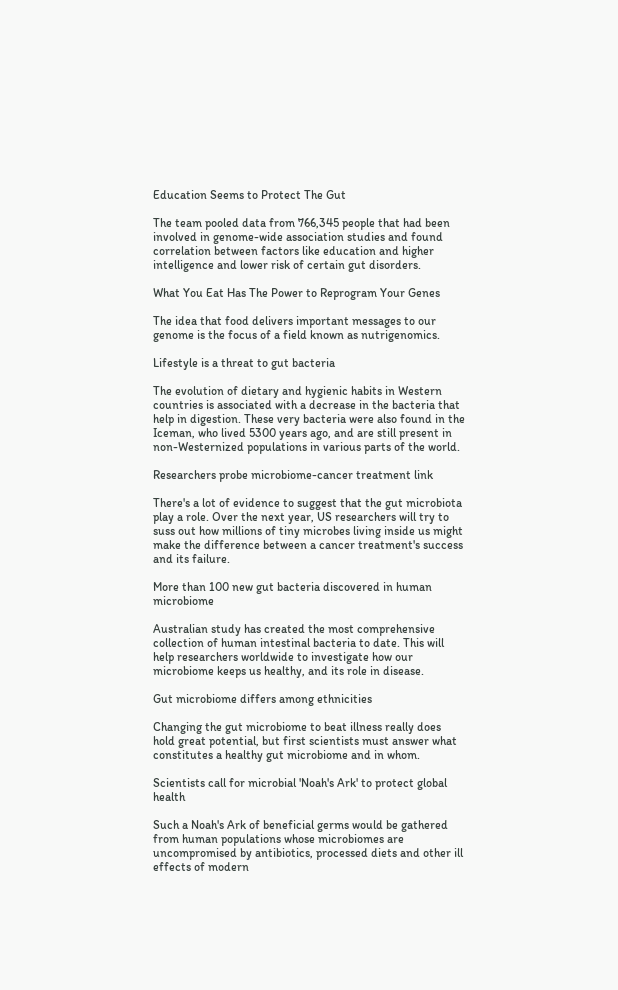Education Seems to Protect The Gut

The team pooled data from 766,345 people that had been involved in genome-wide association studies and found correlation between factors like education and higher intelligence and lower risk of certain gut disorders.

What You Eat Has The Power to Reprogram Your Genes

The idea that food delivers important messages to our genome is the focus of a field known as nutrigenomics.

Lifestyle is a threat to gut bacteria

The evolution of dietary and hygienic habits in Western countries is associated with a decrease in the bacteria that help in digestion. These very bacteria were also found in the Iceman, who lived 5300 years ago, and are still present in non-Westernized populations in various parts of the world.

Researchers probe microbiome-cancer treatment link

There's a lot of evidence to suggest that the gut microbiota play a role. Over the next year, US researchers will try to suss out how millions of tiny microbes living inside us might make the difference between a cancer treatment's success and its failure.

More than 100 new gut bacteria discovered in human microbiome

Australian study has created the most comprehensive collection of human intestinal bacteria to date. This will help researchers worldwide to investigate how our microbiome keeps us healthy, and its role in disease.

Gut microbiome differs among ethnicities

Changing the gut microbiome to beat illness really does hold great potential, but first scientists must answer what constitutes a healthy gut microbiome and in whom.

Scientists call for microbial 'Noah's Ark' to protect global health

Such a Noah's Ark of beneficial germs would be gathered from human populations whose microbiomes are uncompromised by antibiotics, processed diets and other ill effects of modern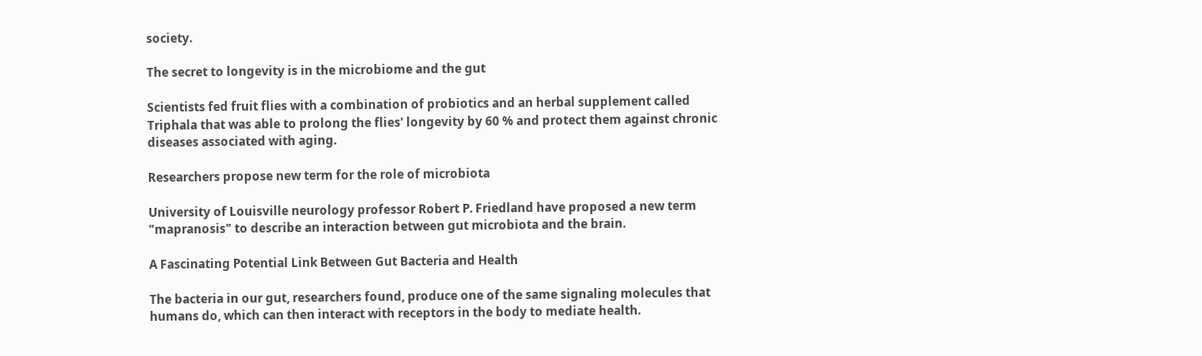society.

The secret to longevity is in the microbiome and the gut

Scientists fed fruit flies with a combination of probiotics and an herbal supplement called Triphala that was able to prolong the flies' longevity by 60 % and protect them against chronic diseases associated with aging.

Researchers propose new term for the role of microbiota

University of Louisville neurology professor Robert P. Friedland have proposed a new term "mapranosis" to describe an interaction between gut microbiota and the brain.

A Fascinating Potential Link Between Gut Bacteria and Health

The bacteria in our gut, researchers found, produce one of the same signaling molecules that humans do, which can then interact with receptors in the body to mediate health.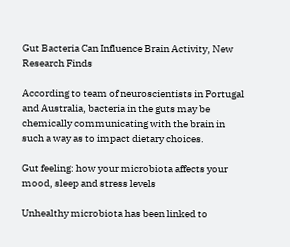Gut Bacteria Can Influence Brain Activity, New Research Finds

According to team of neuroscientists in Portugal and Australia, bacteria in the guts may be chemically communicating with the brain in such a way as to impact dietary choices.

Gut feeling: how your microbiota affects your mood, sleep and stress levels

Unhealthy microbiota has been linked to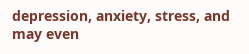depression, anxiety, stress, and may even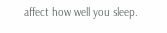affect how well you sleep.